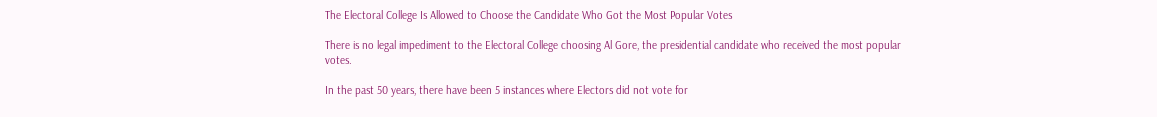The Electoral College Is Allowed to Choose the Candidate Who Got the Most Popular Votes

There is no legal impediment to the Electoral College choosing Al Gore, the presidential candidate who received the most popular votes.

In the past 50 years, there have been 5 instances where Electors did not vote for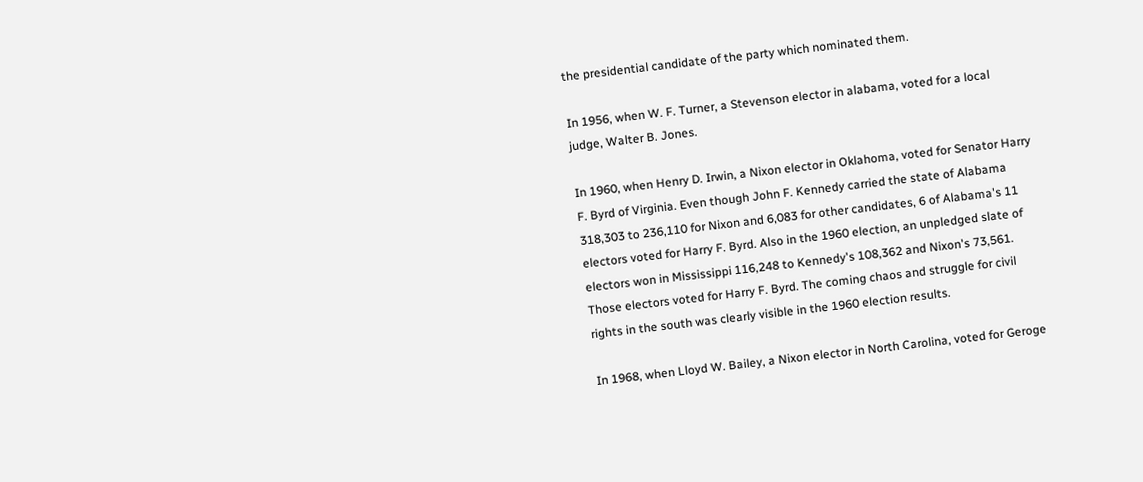the presidential candidate of the party which nominated them.

In 1956, when W. F. Turner, a Stevenson elector in alabama, voted for a local judge, Walter B. Jones.

In 1960, when Henry D. Irwin, a Nixon elector in Oklahoma, voted for Senator Harry F. Byrd of Virginia. Even though John F. Kennedy carried the state of Alabama 318,303 to 236,110 for Nixon and 6,083 for other candidates, 6 of Alabama's 11 electors voted for Harry F. Byrd. Also in the 1960 election, an unpledged slate of electors won in Mississippi 116,248 to Kennedy's 108,362 and Nixon's 73,561. Those electors voted for Harry F. Byrd. The coming chaos and struggle for civil rights in the south was clearly visible in the 1960 election results.

In 1968, when Lloyd W. Bailey, a Nixon elector in North Carolina, voted for Geroge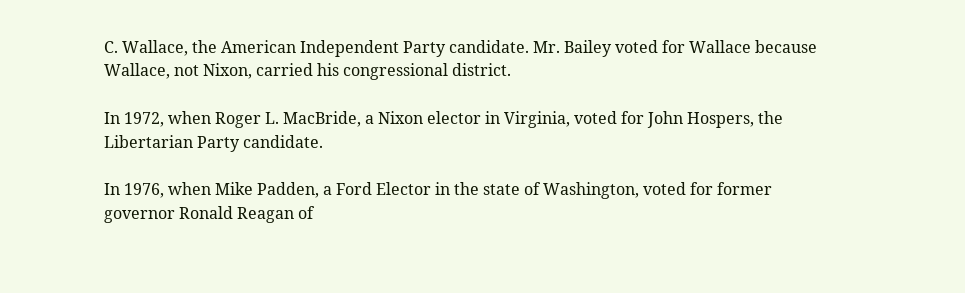C. Wallace, the American Independent Party candidate. Mr. Bailey voted for Wallace because Wallace, not Nixon, carried his congressional district.

In 1972, when Roger L. MacBride, a Nixon elector in Virginia, voted for John Hospers, the Libertarian Party candidate.

In 1976, when Mike Padden, a Ford Elector in the state of Washington, voted for former governor Ronald Reagan of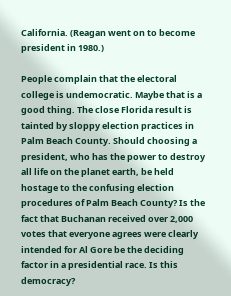California. (Reagan went on to become president in 1980.)

People complain that the electoral college is undemocratic. Maybe that is a good thing. The close Florida result is tainted by sloppy election practices in Palm Beach County. Should choosing a president, who has the power to destroy all life on the planet earth, be held hostage to the confusing election procedures of Palm Beach County? Is the fact that Buchanan received over 2,000 votes that everyone agrees were clearly intended for Al Gore be the deciding factor in a presidential race. Is this democracy?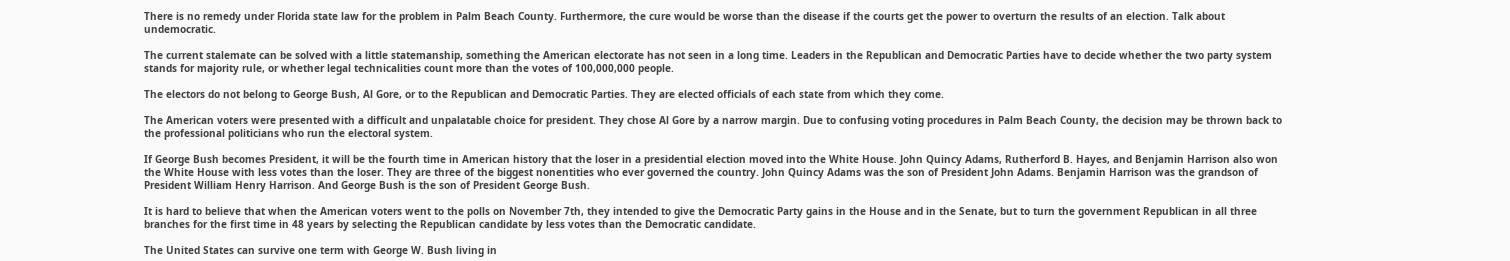There is no remedy under Florida state law for the problem in Palm Beach County. Furthermore, the cure would be worse than the disease if the courts get the power to overturn the results of an election. Talk about undemocratic.

The current stalemate can be solved with a little statemanship, something the American electorate has not seen in a long time. Leaders in the Republican and Democratic Parties have to decide whether the two party system stands for majority rule, or whether legal technicalities count more than the votes of 100,000,000 people.

The electors do not belong to George Bush, Al Gore, or to the Republican and Democratic Parties. They are elected officials of each state from which they come.

The American voters were presented with a difficult and unpalatable choice for president. They chose Al Gore by a narrow margin. Due to confusing voting procedures in Palm Beach County, the decision may be thrown back to the professional politicians who run the electoral system.

If George Bush becomes President, it will be the fourth time in American history that the loser in a presidential election moved into the White House. John Quincy Adams, Rutherford B. Hayes, and Benjamin Harrison also won the White House with less votes than the loser. They are three of the biggest nonentities who ever governed the country. John Quincy Adams was the son of President John Adams. Benjamin Harrison was the grandson of President William Henry Harrison. And George Bush is the son of President George Bush.

It is hard to believe that when the American voters went to the polls on November 7th, they intended to give the Democratic Party gains in the House and in the Senate, but to turn the government Republican in all three branches for the first time in 48 years by selecting the Republican candidate by less votes than the Democratic candidate.

The United States can survive one term with George W. Bush living in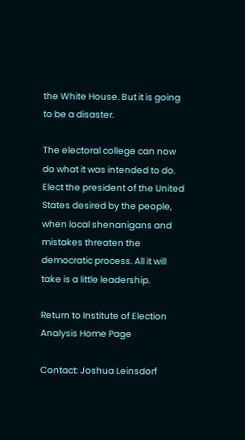the White House. But it is going to be a disaster.

The electoral college can now do what it was intended to do. Elect the president of the United States desired by the people, when local shenanigans and mistakes threaten the democratic process. All it will take is a little leadership.

Return to Institute of Election Analysis Home Page

Contact: Joshua Leinsdorf